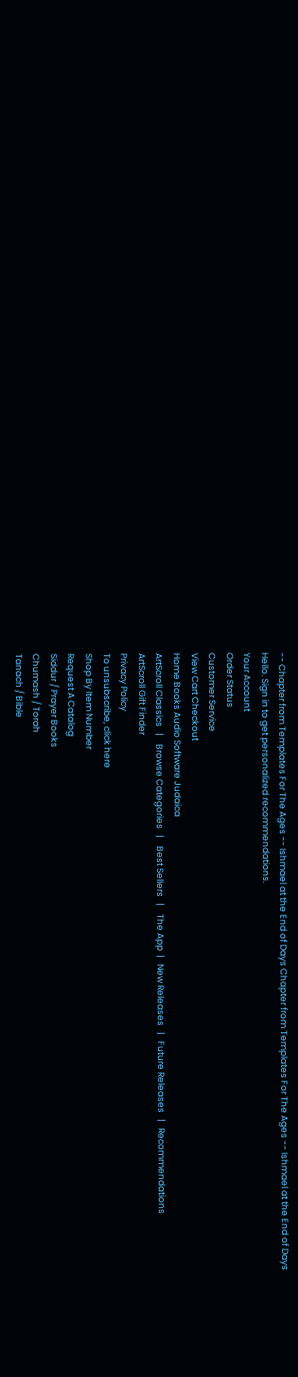-- Chapter from Templates For The Ages -- Ishmael at the End of Days Chapter from Templates For The Ages -- Ishmael at the End of Days
Hello. Sign in to get personalized recommendations.
Your Account
Order Status
Customer Service
View Cart Checkout
Home Books Audio Software Judaica
ArtScroll Classics   |    Browse Categories   |    Best Sellers   |    The App  |   New Releases   |   Future Releases   |   Recommendations
ArtScroll Gift Finder
Privacy Policy
To unsubscribe, click here
Shop By Item Number
Request A Catalog
Siddur / Prayer Books
Chumash / Torah
Tanach / Bible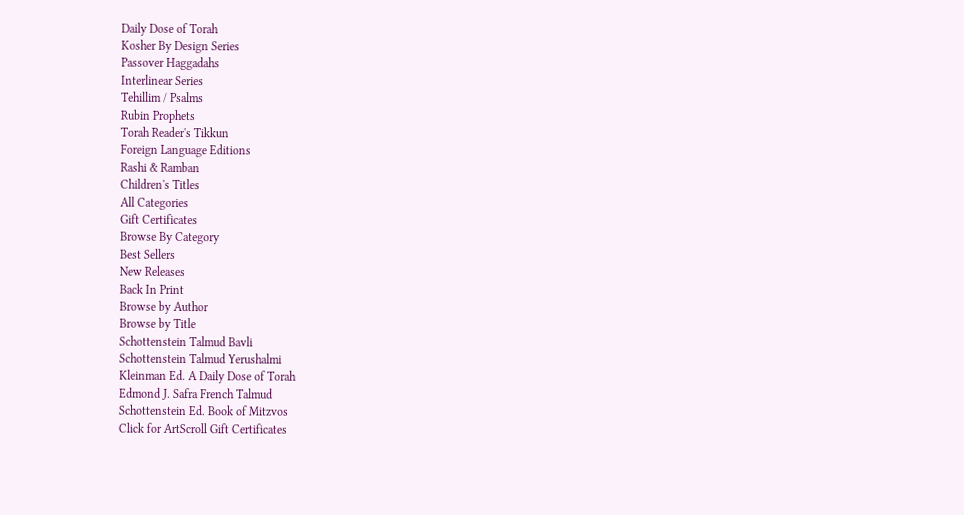Daily Dose of Torah
Kosher By Design Series
Passover Haggadahs
Interlinear Series
Tehillim / Psalms
Rubin Prophets
Torah Reader's Tikkun
Foreign Language Editions
Rashi & Ramban
Children's Titles
All Categories
Gift Certificates
Browse By Category
Best Sellers
New Releases
Back In Print
Browse by Author
Browse by Title
Schottenstein Talmud Bavli
Schottenstein Talmud Yerushalmi
Kleinman Ed. A Daily Dose of Torah
Edmond J. Safra French Talmud
Schottenstein Ed. Book of Mitzvos
Click for ArtScroll Gift Certificates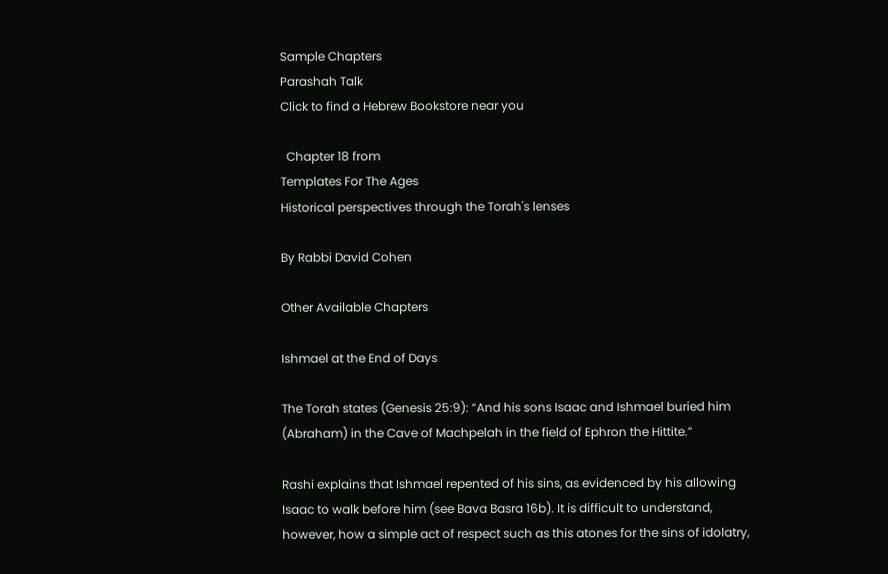Sample Chapters
Parashah Talk
Click to find a Hebrew Bookstore near you

  Chapter 18 from
Templates For The Ages
Historical perspectives through the Torah's lenses

By Rabbi David Cohen

Other Available Chapters

Ishmael at the End of Days

The Torah states (Genesis 25:9): “And his sons Isaac and Ishmael buried him (Abraham) in the Cave of Machpelah in the field of Ephron the Hittite.”

Rashi explains that Ishmael repented of his sins, as evidenced by his allowing Isaac to walk before him (see Bava Basra 16b). It is difficult to understand, however, how a simple act of respect such as this atones for the sins of idolatry,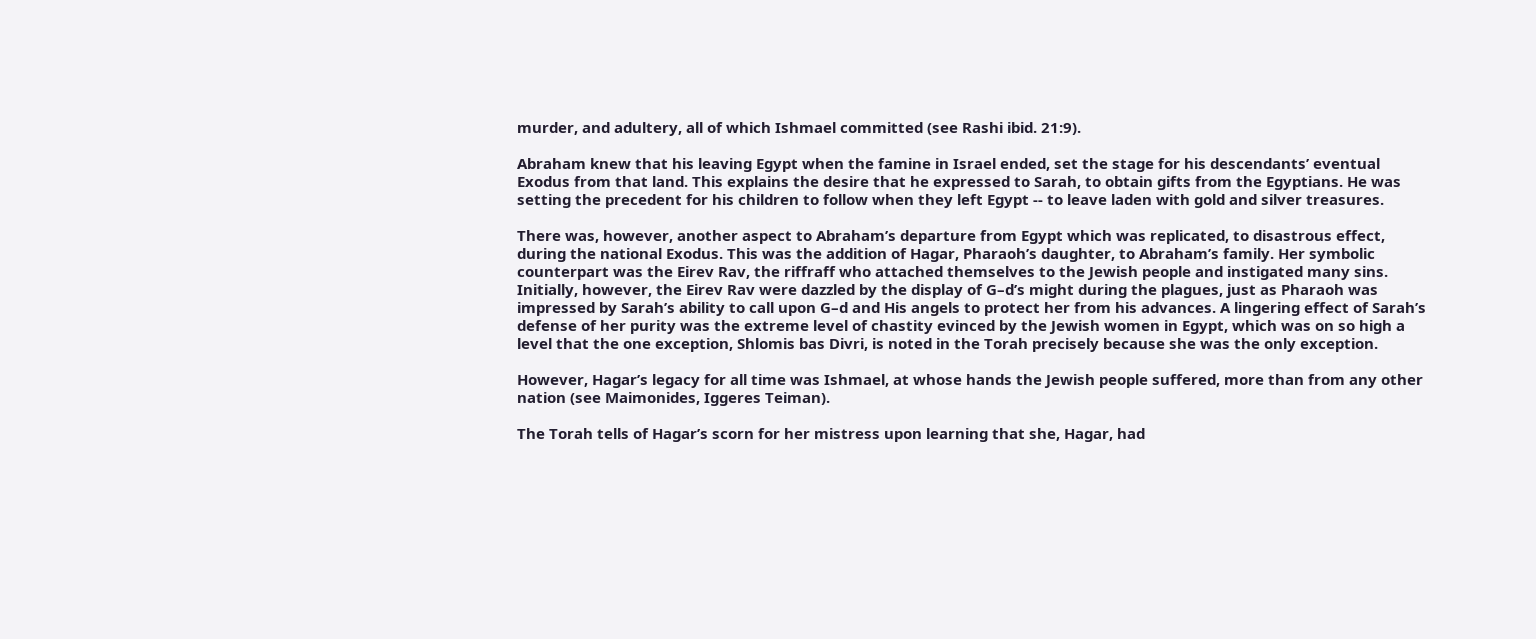murder, and adultery, all of which Ishmael committed (see Rashi ibid. 21:9).

Abraham knew that his leaving Egypt when the famine in Israel ended, set the stage for his descendants’ eventual Exodus from that land. This explains the desire that he expressed to Sarah, to obtain gifts from the Egyptians. He was setting the precedent for his children to follow when they left Egypt -- to leave laden with gold and silver treasures.

There was, however, another aspect to Abraham’s departure from Egypt which was replicated, to disastrous effect, during the national Exodus. This was the addition of Hagar, Pharaoh’s daughter, to Abraham’s family. Her symbolic counterpart was the Eirev Rav, the riffraff who attached themselves to the Jewish people and instigated many sins. Initially, however, the Eirev Rav were dazzled by the display of G–d’s might during the plagues, just as Pharaoh was impressed by Sarah’s ability to call upon G–d and His angels to protect her from his advances. A lingering effect of Sarah’s defense of her purity was the extreme level of chastity evinced by the Jewish women in Egypt, which was on so high a level that the one exception, Shlomis bas Divri, is noted in the Torah precisely because she was the only exception.

However, Hagar’s legacy for all time was Ishmael, at whose hands the Jewish people suffered, more than from any other nation (see Maimonides, Iggeres Teiman).

The Torah tells of Hagar’s scorn for her mistress upon learning that she, Hagar, had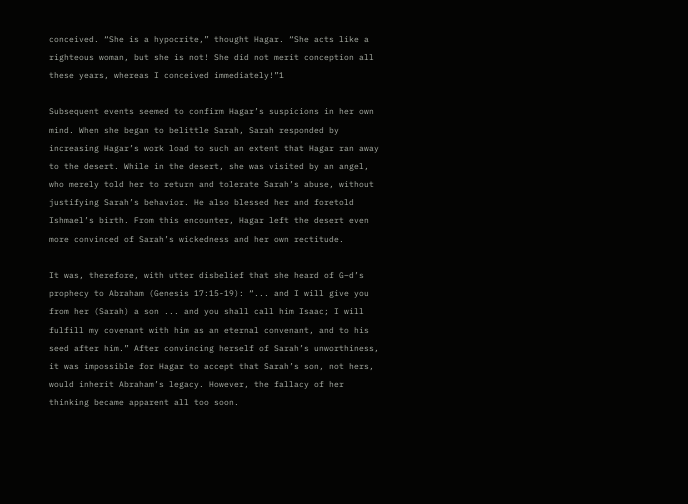conceived. “She is a hypocrite,” thought Hagar. “She acts like a righteous woman, but she is not! She did not merit conception all these years, whereas I conceived immediately!”1

Subsequent events seemed to confirm Hagar’s suspicions in her own mind. When she began to belittle Sarah, Sarah responded by increasing Hagar’s work load to such an extent that Hagar ran away to the desert. While in the desert, she was visited by an angel, who merely told her to return and tolerate Sarah’s abuse, without justifying Sarah’s behavior. He also blessed her and foretold Ishmael’s birth. From this encounter, Hagar left the desert even more convinced of Sarah’s wickedness and her own rectitude.

It was, therefore, with utter disbelief that she heard of G–d’s prophecy to Abraham (Genesis 17:15-19): “... and I will give you from her (Sarah) a son ... and you shall call him Isaac; I will fulfill my covenant with him as an eternal convenant, and to his seed after him.” After convincing herself of Sarah’s unworthiness, it was impossible for Hagar to accept that Sarah’s son, not hers, would inherit Abraham’s legacy. However, the fallacy of her thinking became apparent all too soon.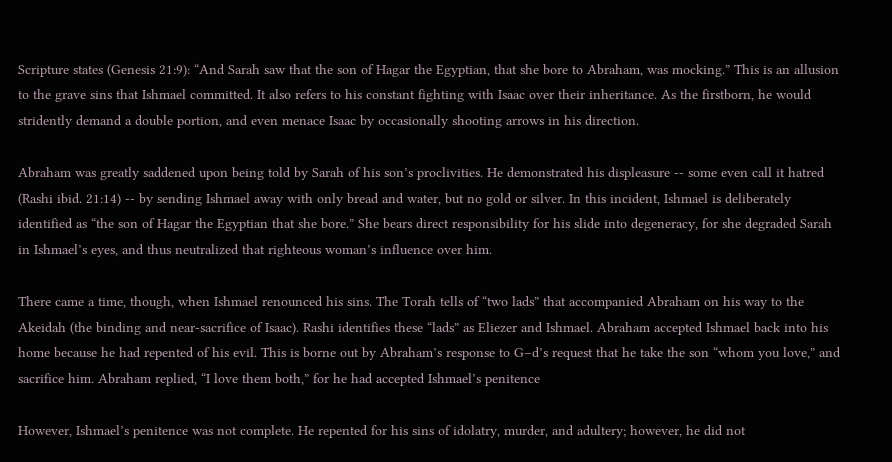Scripture states (Genesis 21:9): “And Sarah saw that the son of Hagar the Egyptian, that she bore to Abraham, was mocking.” This is an allusion to the grave sins that Ishmael committed. It also refers to his constant fighting with Isaac over their inheritance. As the firstborn, he would stridently demand a double portion, and even menace Isaac by occasionally shooting arrows in his direction.

Abraham was greatly saddened upon being told by Sarah of his son’s proclivities. He demonstrated his displeasure -- some even call it hatred (Rashi ibid. 21:14) -- by sending Ishmael away with only bread and water, but no gold or silver. In this incident, Ishmael is deliberately identified as “the son of Hagar the Egyptian that she bore.” She bears direct responsibility for his slide into degeneracy, for she degraded Sarah in Ishmael’s eyes, and thus neutralized that righteous woman’s influence over him.

There came a time, though, when Ishmael renounced his sins. The Torah tells of “two lads” that accompanied Abraham on his way to the Akeidah (the binding and near-sacrifice of Isaac). Rashi identifies these “lads” as Eliezer and Ishmael. Abraham accepted Ishmael back into his home because he had repented of his evil. This is borne out by Abraham’s response to G–d’s request that he take the son “whom you love,” and sacrifice him. Abraham replied, “I love them both,” for he had accepted Ishmael’s penitence

However, Ishmael’s penitence was not complete. He repented for his sins of idolatry, murder, and adultery; however, he did not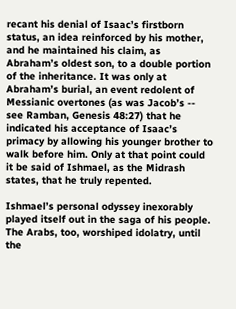recant his denial of Isaac’s firstborn status, an idea reinforced by his mother, and he maintained his claim, as Abraham’s oldest son, to a double portion of the inheritance. It was only at Abraham’s burial, an event redolent of Messianic overtones (as was Jacob’s -- see Ramban, Genesis 48:27) that he indicated his acceptance of Isaac’s primacy by allowing his younger brother to walk before him. Only at that point could it be said of Ishmael, as the Midrash states, that he truly repented.

Ishmael’s personal odyssey inexorably played itself out in the saga of his people. The Arabs, too, worshiped idolatry, until the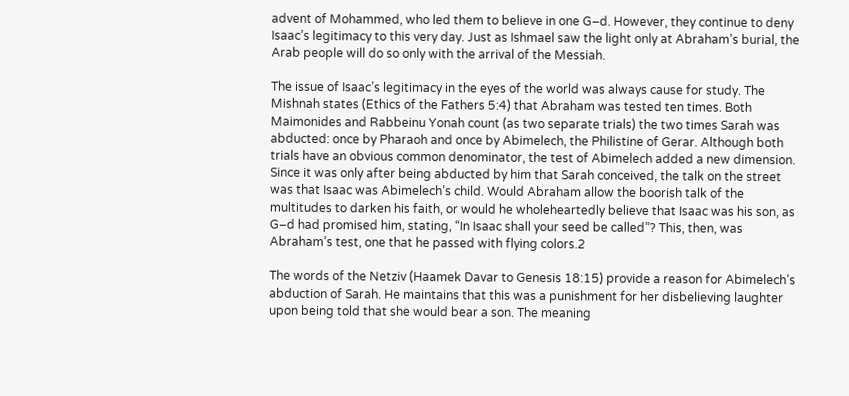advent of Mohammed, who led them to believe in one G–d. However, they continue to deny Isaac’s legitimacy to this very day. Just as Ishmael saw the light only at Abraham’s burial, the Arab people will do so only with the arrival of the Messiah.

The issue of Isaac’s legitimacy in the eyes of the world was always cause for study. The Mishnah states (Ethics of the Fathers 5:4) that Abraham was tested ten times. Both Maimonides and Rabbeinu Yonah count (as two separate trials) the two times Sarah was abducted: once by Pharaoh and once by Abimelech, the Philistine of Gerar. Although both trials have an obvious common denominator, the test of Abimelech added a new dimension. Since it was only after being abducted by him that Sarah conceived, the talk on the street was that Isaac was Abimelech’s child. Would Abraham allow the boorish talk of the multitudes to darken his faith, or would he wholeheartedly believe that Isaac was his son, as G–d had promised him, stating, “In Isaac shall your seed be called”? This, then, was Abraham’s test, one that he passed with flying colors.2

The words of the Netziv (Haamek Davar to Genesis 18:15) provide a reason for Abimelech’s abduction of Sarah. He maintains that this was a punishment for her disbelieving laughter upon being told that she would bear a son. The meaning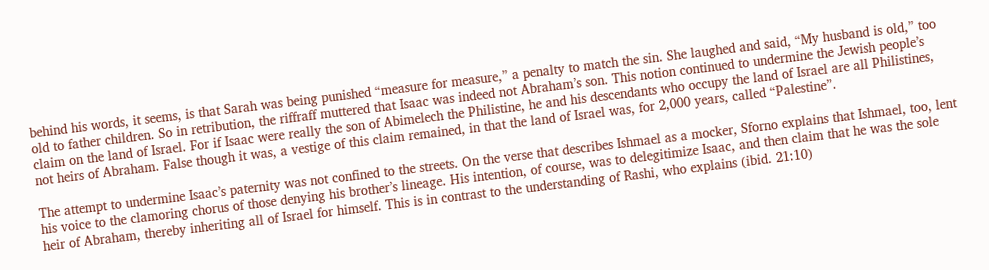behind his words, it seems, is that Sarah was being punished “measure for measure,” a penalty to match the sin. She laughed and said, “My husband is old,” too old to father children. So in retribution, the riffraff muttered that Isaac was indeed not Abraham’s son. This notion continued to undermine the Jewish people’s claim on the land of Israel. For if Isaac were really the son of Abimelech the Philistine, he and his descendants who occupy the land of Israel are all Philistines, not heirs of Abraham. False though it was, a vestige of this claim remained, in that the land of Israel was, for 2,000 years, called “Palestine”.

The attempt to undermine Isaac’s paternity was not confined to the streets. On the verse that describes Ishmael as a mocker, Sforno explains that Ishmael, too, lent his voice to the clamoring chorus of those denying his brother’s lineage. His intention, of course, was to delegitimize Isaac, and then claim that he was the sole heir of Abraham, thereby inheriting all of Israel for himself. This is in contrast to the understanding of Rashi, who explains (ibid. 21:10)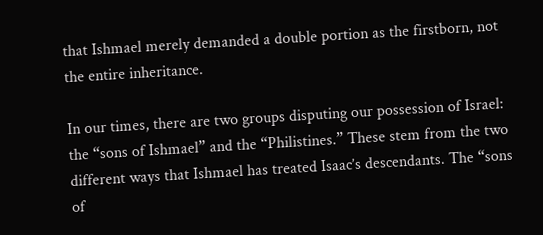that Ishmael merely demanded a double portion as the firstborn, not the entire inheritance.

In our times, there are two groups disputing our possession of Israel: the “sons of Ishmael” and the “Philistines.” These stem from the two different ways that Ishmael has treated Isaac’s descendants. The “sons of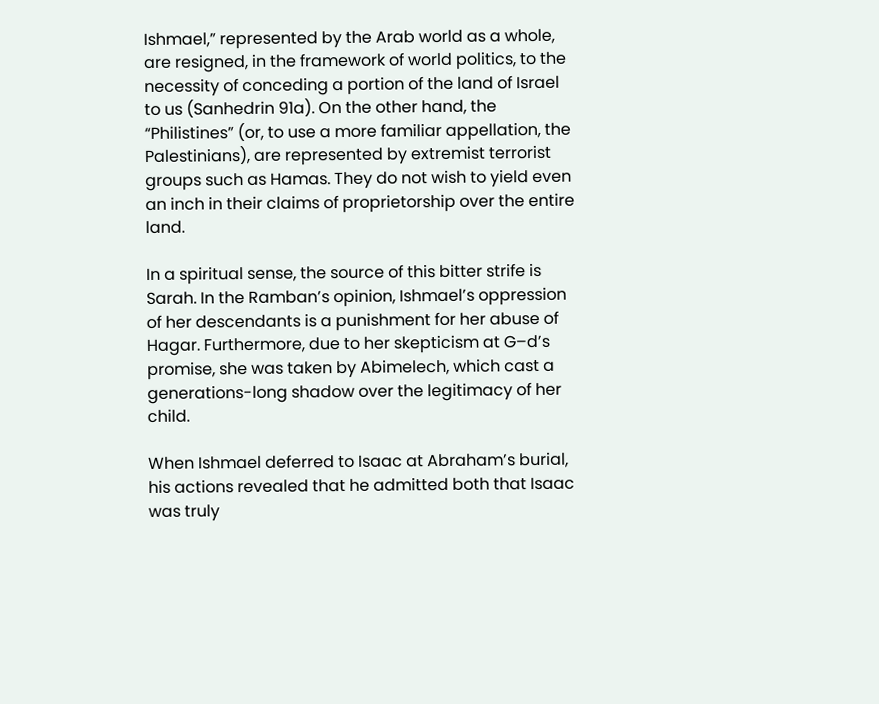Ishmael,” represented by the Arab world as a whole, are resigned, in the framework of world politics, to the necessity of conceding a portion of the land of Israel to us (Sanhedrin 91a). On the other hand, the “Philistines” (or, to use a more familiar appellation, the Palestinians), are represented by extremist terrorist groups such as Hamas. They do not wish to yield even an inch in their claims of proprietorship over the entire land.

In a spiritual sense, the source of this bitter strife is Sarah. In the Ramban’s opinion, Ishmael’s oppression of her descendants is a punishment for her abuse of Hagar. Furthermore, due to her skepticism at G–d’s promise, she was taken by Abimelech, which cast a generations-long shadow over the legitimacy of her child.

When Ishmael deferred to Isaac at Abraham’s burial, his actions revealed that he admitted both that Isaac was truly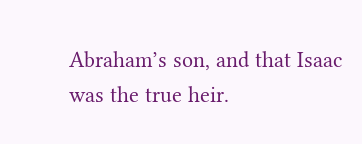Abraham’s son, and that Isaac was the true heir.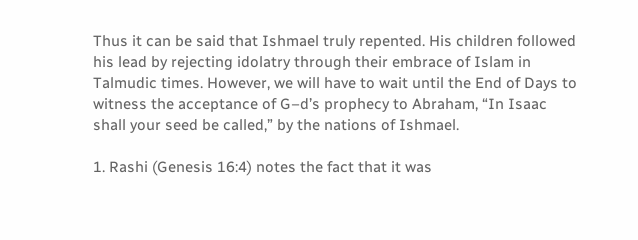Thus it can be said that Ishmael truly repented. His children followed his lead by rejecting idolatry through their embrace of Islam in Talmudic times. However, we will have to wait until the End of Days to witness the acceptance of G–d’s prophecy to Abraham, “In Isaac shall your seed be called,” by the nations of Ishmael.

1. Rashi (Genesis 16:4) notes the fact that it was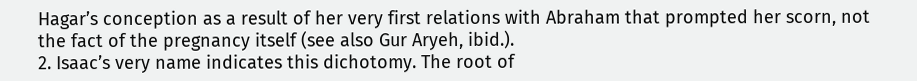Hagar’s conception as a result of her very first relations with Abraham that prompted her scorn, not the fact of the pregnancy itself (see also Gur Aryeh, ibid.).
2. Isaac’s very name indicates this dichotomy. The root of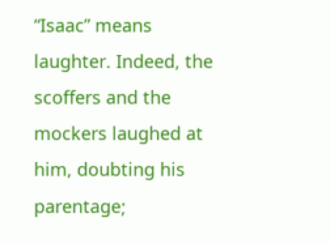“Isaac” means laughter. Indeed, the scoffers and the mockers laughed at him, doubting his parentage;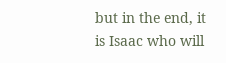but in the end, it is Isaac who will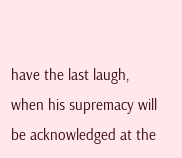have the last laugh, when his supremacy will be acknowledged at the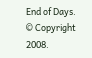End of Days.
© Copyright 2008.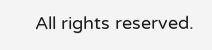All rights reserved.